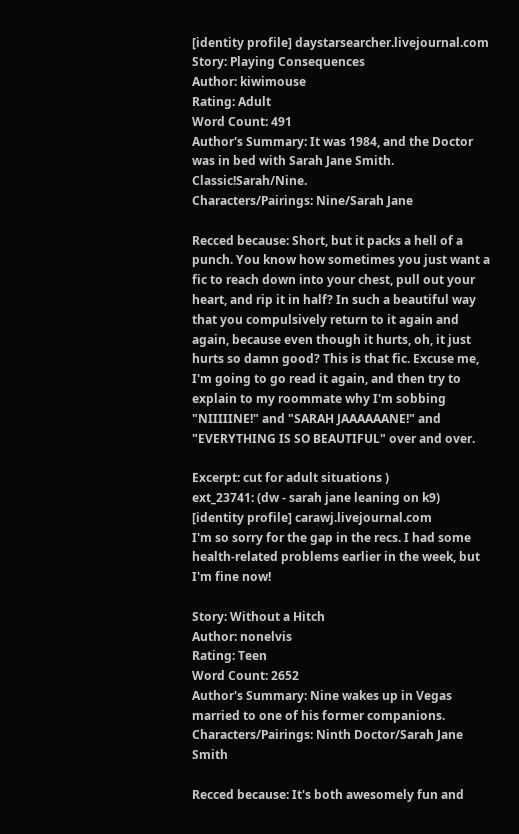[identity profile] daystarsearcher.livejournal.com
Story: Playing Consequences
Author: kiwimouse
Rating: Adult
Word Count: 491
Author's Summary: It was 1984, and the Doctor was in bed with Sarah Jane Smith. Classic!Sarah/Nine.
Characters/Pairings: Nine/Sarah Jane

Recced because: Short, but it packs a hell of a punch. You know how sometimes you just want a fic to reach down into your chest, pull out your heart, and rip it in half? In such a beautiful way that you compulsively return to it again and again, because even though it hurts, oh, it just hurts so damn good? This is that fic. Excuse me, I'm going to go read it again, and then try to explain to my roommate why I'm sobbing "NIIIIINE!" and "SARAH JAAAAAANE!" and "EVERYTHING IS SO BEAUTIFUL" over and over.

Excerpt: cut for adult situations )
ext_23741: (dw - sarah jane leaning on k9)
[identity profile] carawj.livejournal.com
I'm so sorry for the gap in the recs. I had some health-related problems earlier in the week, but I'm fine now!

Story: Without a Hitch
Author: nonelvis
Rating: Teen
Word Count: 2652
Author's Summary: Nine wakes up in Vegas married to one of his former companions.
Characters/Pairings: Ninth Doctor/Sarah Jane Smith

Recced because: It's both awesomely fun and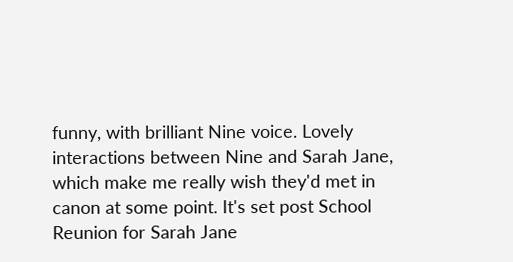funny, with brilliant Nine voice. Lovely interactions between Nine and Sarah Jane, which make me really wish they'd met in canon at some point. It's set post School Reunion for Sarah Jane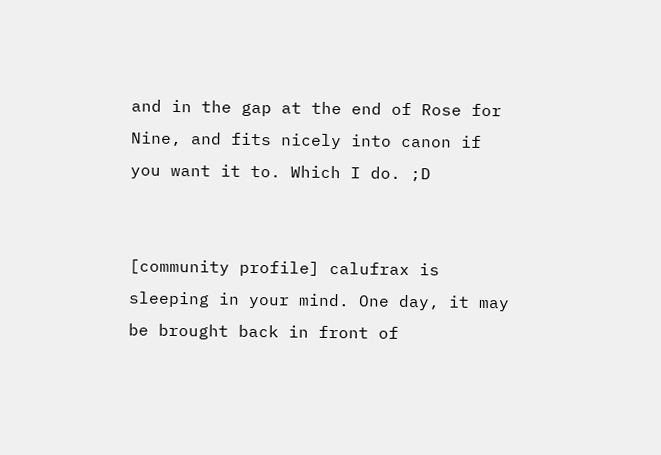and in the gap at the end of Rose for Nine, and fits nicely into canon if you want it to. Which I do. ;D


[community profile] calufrax is sleeping in your mind. One day, it may be brought back in front of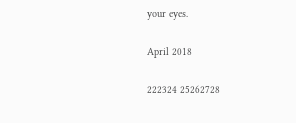your eyes.

April 2018

222324 25262728